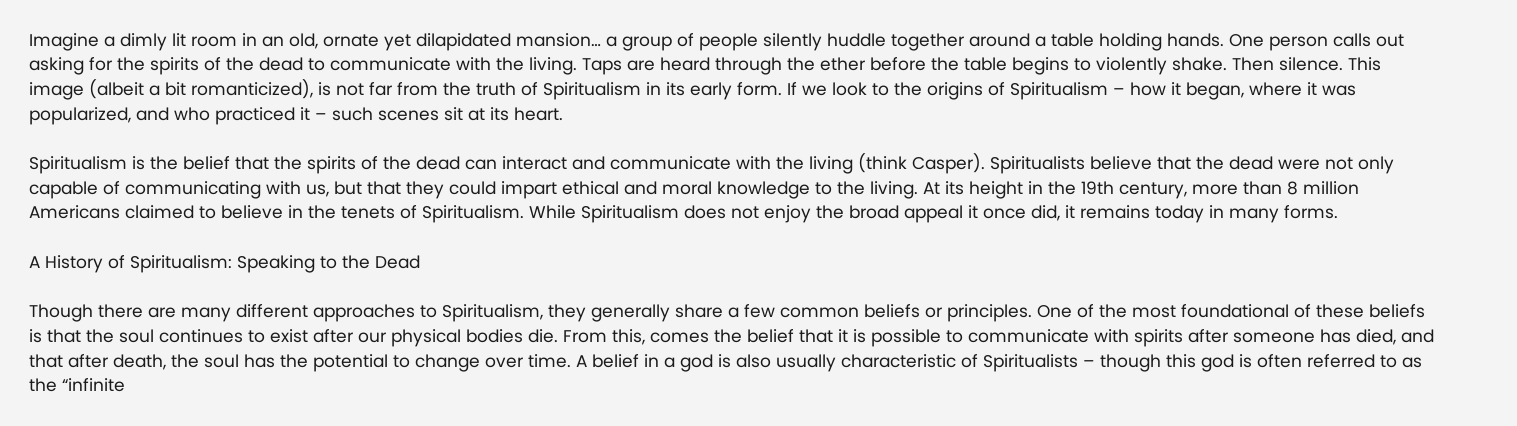Imagine a dimly lit room in an old, ornate yet dilapidated mansion… a group of people silently huddle together around a table holding hands. One person calls out asking for the spirits of the dead to communicate with the living. Taps are heard through the ether before the table begins to violently shake. Then silence. This image (albeit a bit romanticized), is not far from the truth of Spiritualism in its early form. If we look to the origins of Spiritualism – how it began, where it was popularized, and who practiced it – such scenes sit at its heart.

Spiritualism is the belief that the spirits of the dead can interact and communicate with the living (think Casper). Spiritualists believe that the dead were not only capable of communicating with us, but that they could impart ethical and moral knowledge to the living. At its height in the 19th century, more than 8 million Americans claimed to believe in the tenets of Spiritualism. While Spiritualism does not enjoy the broad appeal it once did, it remains today in many forms.

A History of Spiritualism: Speaking to the Dead

Though there are many different approaches to Spiritualism, they generally share a few common beliefs or principles. One of the most foundational of these beliefs is that the soul continues to exist after our physical bodies die. From this, comes the belief that it is possible to communicate with spirits after someone has died, and that after death, the soul has the potential to change over time. A belief in a god is also usually characteristic of Spiritualists – though this god is often referred to as the “infinite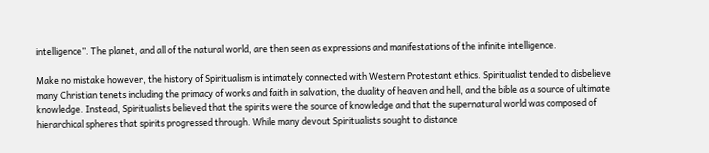intelligence”. The planet, and all of the natural world, are then seen as expressions and manifestations of the infinite intelligence.

Make no mistake however, the history of Spiritualism is intimately connected with Western Protestant ethics. Spiritualist tended to disbelieve many Christian tenets including the primacy of works and faith in salvation, the duality of heaven and hell, and the bible as a source of ultimate knowledge. Instead, Spiritualists believed that the spirits were the source of knowledge and that the supernatural world was composed of hierarchical spheres that spirits progressed through. While many devout Spiritualists sought to distance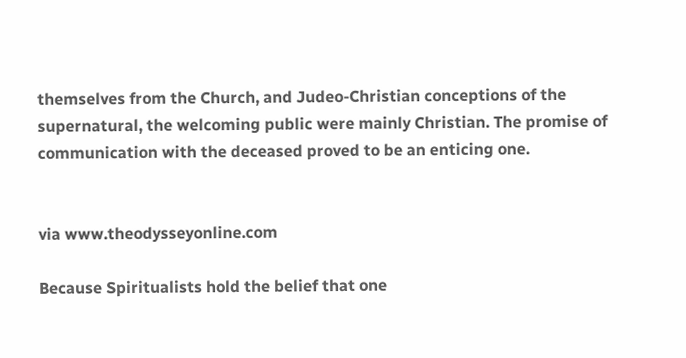themselves from the Church, and Judeo-Christian conceptions of the supernatural, the welcoming public were mainly Christian. The promise of communication with the deceased proved to be an enticing one.


via www.theodysseyonline.com

Because Spiritualists hold the belief that one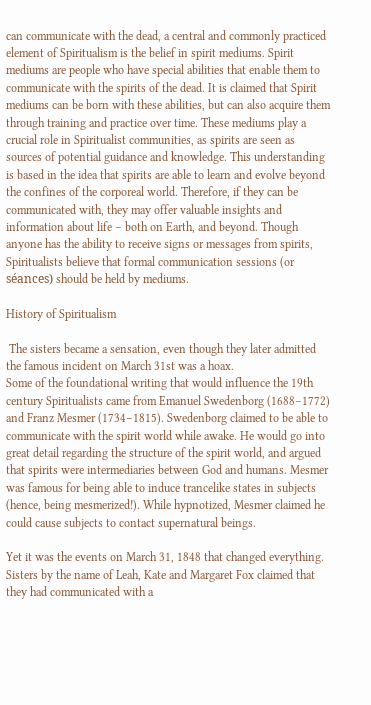can communicate with the dead, a central and commonly practiced element of Spiritualism is the belief in spirit mediums. Spirit mediums are people who have special abilities that enable them to communicate with the spirits of the dead. It is claimed that Spirit mediums can be born with these abilities, but can also acquire them through training and practice over time. These mediums play a crucial role in Spiritualist communities, as spirits are seen as sources of potential guidance and knowledge. This understanding is based in the idea that spirits are able to learn and evolve beyond the confines of the corporeal world. Therefore, if they can be communicated with, they may offer valuable insights and information about life – both on Earth, and beyond. Though anyone has the ability to receive signs or messages from spirits, Spiritualists believe that formal communication sessions (or séances) should be held by mediums.

History of Spiritualism

 The sisters became a sensation, even though they later admitted the famous incident on March 31st was a hoax.
Some of the foundational writing that would influence the 19th century Spiritualists came from Emanuel Swedenborg (1688–1772) and Franz Mesmer (1734–1815). Swedenborg claimed to be able to communicate with the spirit world while awake. He would go into great detail regarding the structure of the spirit world, and argued that spirits were intermediaries between God and humans. Mesmer was famous for being able to induce trancelike states in subjects (hence, being mesmerized!). While hypnotized, Mesmer claimed he could cause subjects to contact supernatural beings.

Yet it was the events on March 31, 1848 that changed everything. Sisters by the name of Leah, Kate and Margaret Fox claimed that they had communicated with a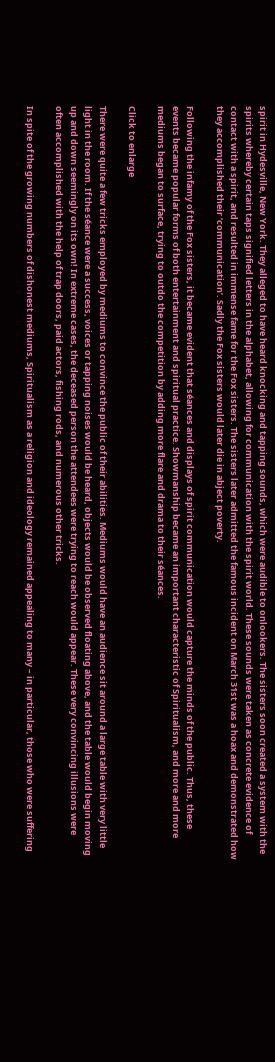spirit in Hydesville, New York. They alleged to have heard knocking and tapping sounds, which were audible to onlookers. The sisters soon created a system with the spirits whereby certain taps signified letters in the alphabet, allowing for communication with the spirit world. These sounds were taken as concrete evidence of contact with a spirit, and resulted in immense fame for the Fox sisters. The sisters later admitted the famous incident on March 31st was a hoax and demonstrated how they accomplished their ‘communication’. Sadly the Fox sisters would later die in abject poverty.

Following the infamy of the Fox sisters, it became evident that séances and displays of spirit communication would capture the minds of the public. Thus, these events became popular forms of both entertainment and spiritual practice. Showmanship became an important characteristic of Spiritualism, and more and more mediums began to surface, trying to outdo the competition by adding more flare and drama to their séances.

Click to enlarge

There were quite a few tricks employed by mediums to convince the public of their abilities. Mediums would have an audience sit around a large table with very little light in the room. If the séance were a success, voices or tapping noises would be heard, objects would be observed floating above, and the table would begin moving up and down seemingly on its own! In extreme cases, the deceased person the attendees were trying to reach would appear. These very convincing illusions were often accomplished with the help of trap doors, paid actors, fishing rods, and numerous other tricks.

In spite of the growing numbers of dishonest mediums, Spiritualism as a religion and ideology remained appealing to many – in particular, those who were suffering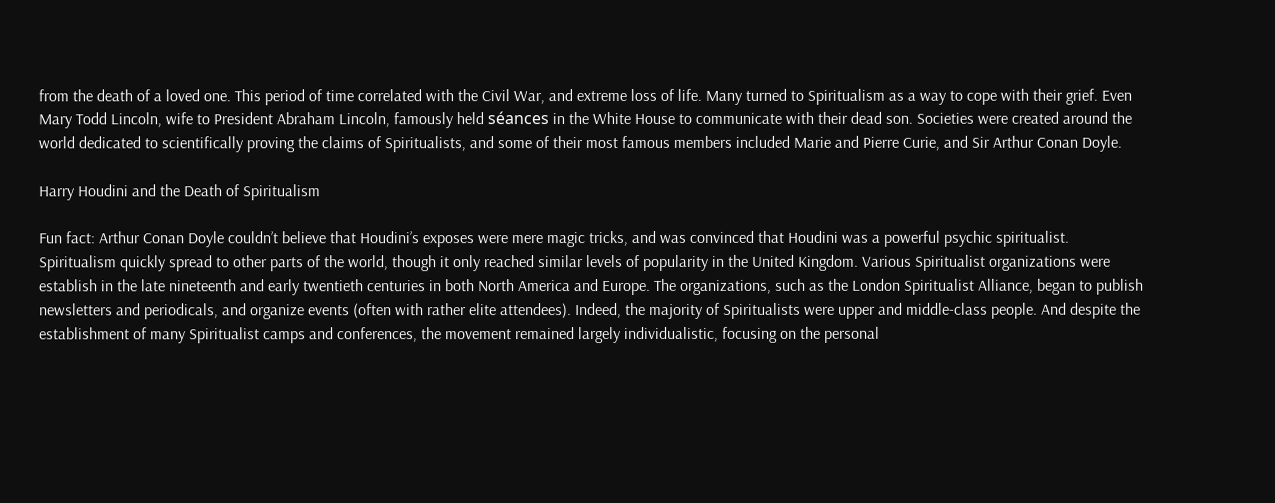from the death of a loved one. This period of time correlated with the Civil War, and extreme loss of life. Many turned to Spiritualism as a way to cope with their grief. Even Mary Todd Lincoln, wife to President Abraham Lincoln, famously held séances in the White House to communicate with their dead son. Societies were created around the world dedicated to scientifically proving the claims of Spiritualists, and some of their most famous members included Marie and Pierre Curie, and Sir Arthur Conan Doyle.

Harry Houdini and the Death of Spiritualism

Fun fact: Arthur Conan Doyle couldn’t believe that Houdini’s exposes were mere magic tricks, and was convinced that Houdini was a powerful psychic spiritualist.
Spiritualism quickly spread to other parts of the world, though it only reached similar levels of popularity in the United Kingdom. Various Spiritualist organizations were establish in the late nineteenth and early twentieth centuries in both North America and Europe. The organizations, such as the London Spiritualist Alliance, began to publish newsletters and periodicals, and organize events (often with rather elite attendees). Indeed, the majority of Spiritualists were upper and middle-class people. And despite the establishment of many Spiritualist camps and conferences, the movement remained largely individualistic, focusing on the personal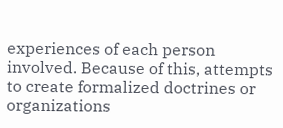experiences of each person involved. Because of this, attempts to create formalized doctrines or organizations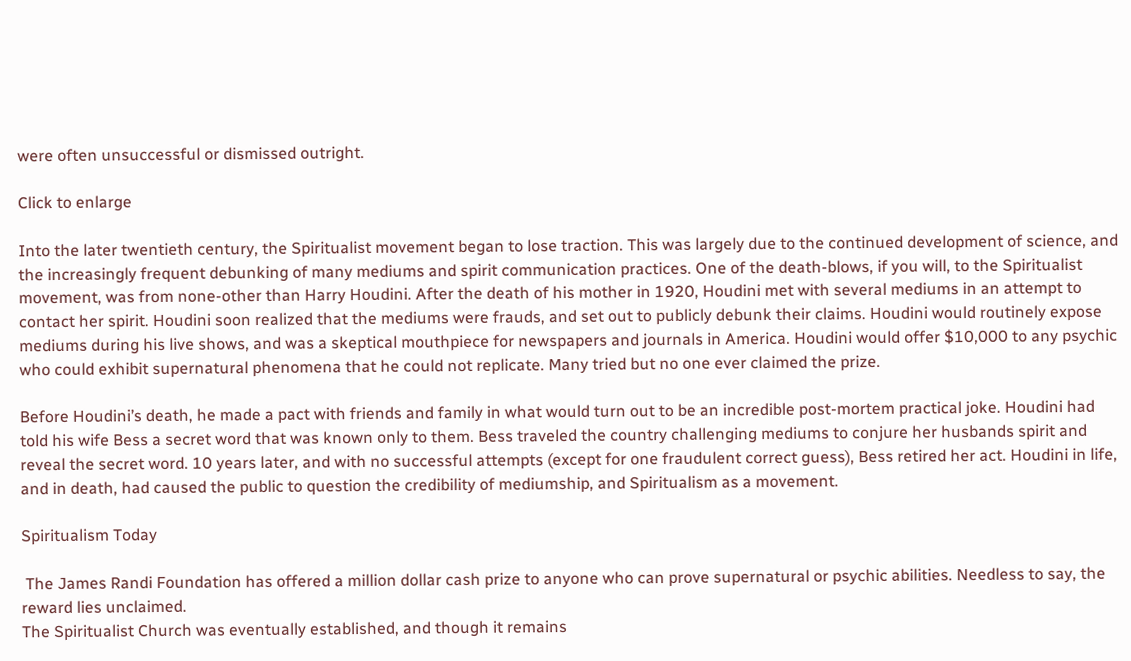were often unsuccessful or dismissed outright.

Click to enlarge

Into the later twentieth century, the Spiritualist movement began to lose traction. This was largely due to the continued development of science, and the increasingly frequent debunking of many mediums and spirit communication practices. One of the death-blows, if you will, to the Spiritualist movement, was from none-other than Harry Houdini. After the death of his mother in 1920, Houdini met with several mediums in an attempt to contact her spirit. Houdini soon realized that the mediums were frauds, and set out to publicly debunk their claims. Houdini would routinely expose mediums during his live shows, and was a skeptical mouthpiece for newspapers and journals in America. Houdini would offer $10,000 to any psychic who could exhibit supernatural phenomena that he could not replicate. Many tried but no one ever claimed the prize.

Before Houdini’s death, he made a pact with friends and family in what would turn out to be an incredible post-mortem practical joke. Houdini had told his wife Bess a secret word that was known only to them. Bess traveled the country challenging mediums to conjure her husbands spirit and reveal the secret word. 10 years later, and with no successful attempts (except for one fraudulent correct guess), Bess retired her act. Houdini in life, and in death, had caused the public to question the credibility of mediumship, and Spiritualism as a movement.

Spiritualism Today

 The James Randi Foundation has offered a million dollar cash prize to anyone who can prove supernatural or psychic abilities. Needless to say, the reward lies unclaimed.
The Spiritualist Church was eventually established, and though it remains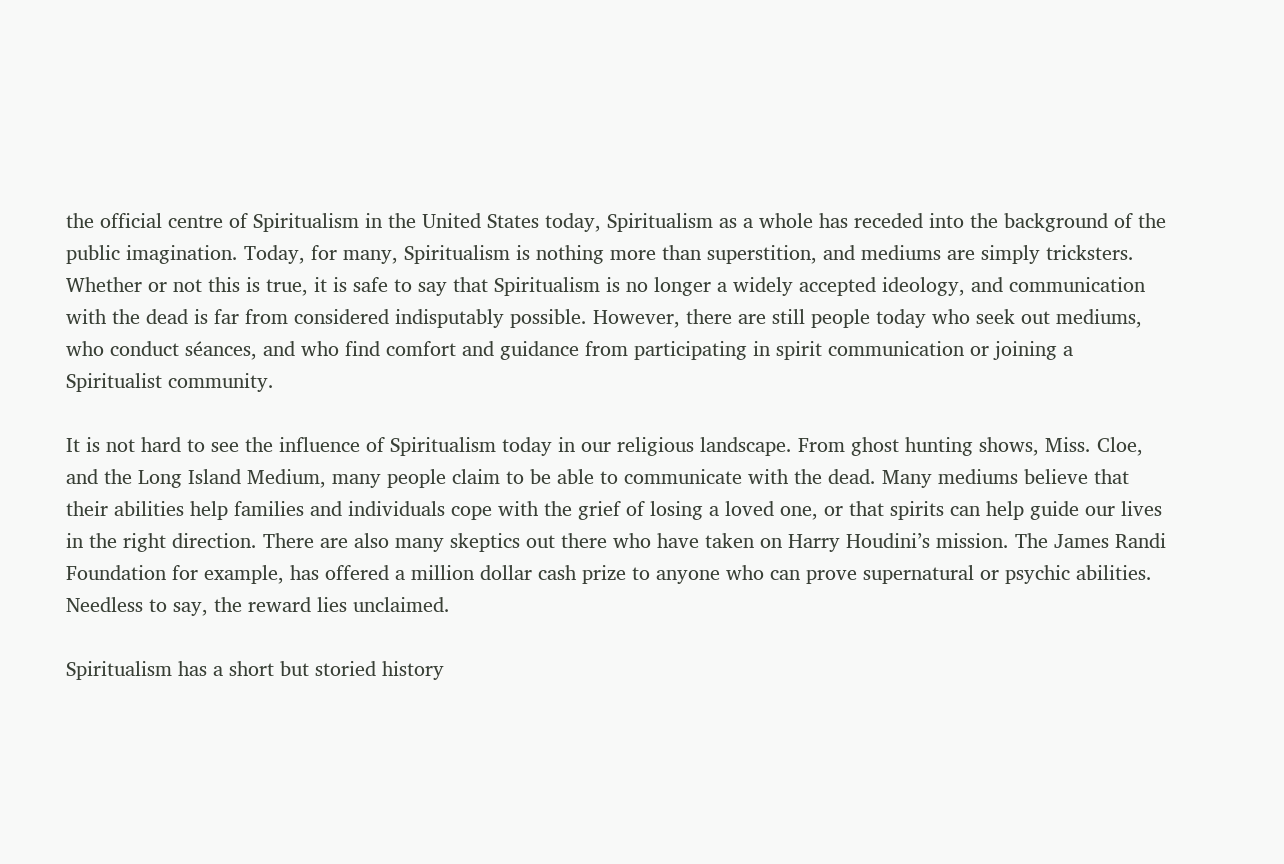the official centre of Spiritualism in the United States today, Spiritualism as a whole has receded into the background of the public imagination. Today, for many, Spiritualism is nothing more than superstition, and mediums are simply tricksters. Whether or not this is true, it is safe to say that Spiritualism is no longer a widely accepted ideology, and communication with the dead is far from considered indisputably possible. However, there are still people today who seek out mediums, who conduct séances, and who find comfort and guidance from participating in spirit communication or joining a Spiritualist community.

It is not hard to see the influence of Spiritualism today in our religious landscape. From ghost hunting shows, Miss. Cloe, and the Long Island Medium, many people claim to be able to communicate with the dead. Many mediums believe that their abilities help families and individuals cope with the grief of losing a loved one, or that spirits can help guide our lives in the right direction. There are also many skeptics out there who have taken on Harry Houdini’s mission. The James Randi Foundation for example, has offered a million dollar cash prize to anyone who can prove supernatural or psychic abilities. Needless to say, the reward lies unclaimed.

Spiritualism has a short but storied history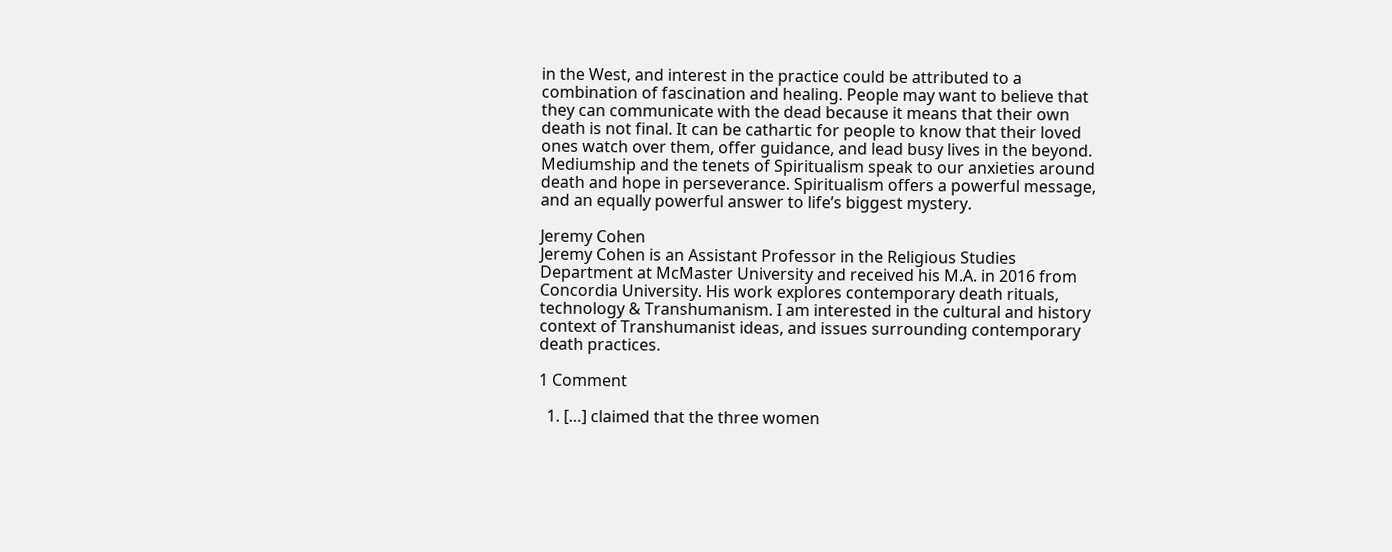in the West, and interest in the practice could be attributed to a combination of fascination and healing. People may want to believe that they can communicate with the dead because it means that their own death is not final. It can be cathartic for people to know that their loved ones watch over them, offer guidance, and lead busy lives in the beyond. Mediumship and the tenets of Spiritualism speak to our anxieties around death and hope in perseverance. Spiritualism offers a powerful message, and an equally powerful answer to life’s biggest mystery.

Jeremy Cohen
Jeremy Cohen is an Assistant Professor in the Religious Studies Department at McMaster University and received his M.A. in 2016 from Concordia University. His work explores contemporary death rituals, technology & Transhumanism. I am interested in the cultural and history context of Transhumanist ideas, and issues surrounding contemporary death practices.

1 Comment

  1. […] claimed that the three women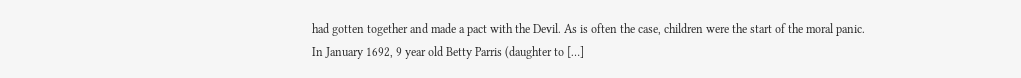had gotten together and made a pact with the Devil. As is often the case, children were the start of the moral panic. In January 1692, 9 year old Betty Parris (daughter to […]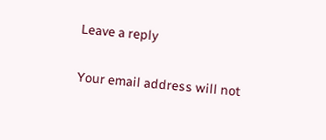Leave a reply

Your email address will not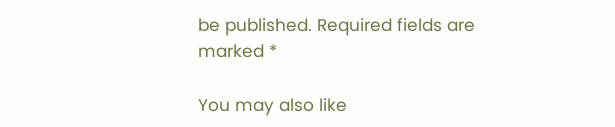be published. Required fields are marked *

You may also like